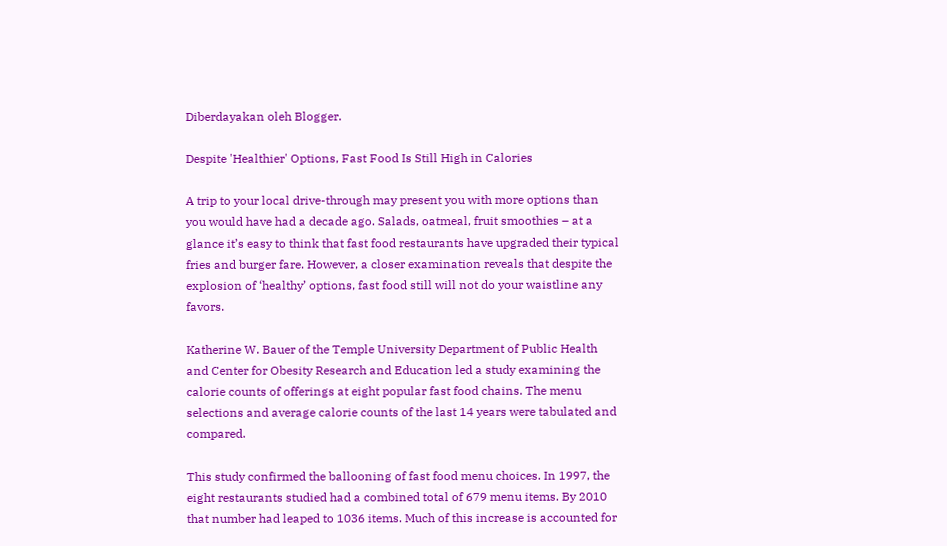Diberdayakan oleh Blogger.

Despite 'Healthier' Options, Fast Food Is Still High in Calories

A trip to your local drive-through may present you with more options than you would have had a decade ago. Salads, oatmeal, fruit smoothies – at a glance it’s easy to think that fast food restaurants have upgraded their typical fries and burger fare. However, a closer examination reveals that despite the explosion of ‘healthy’ options, fast food still will not do your waistline any favors.

Katherine W. Bauer of the Temple University Department of Public Health and Center for Obesity Research and Education led a study examining the calorie counts of offerings at eight popular fast food chains. The menu selections and average calorie counts of the last 14 years were tabulated and compared.

This study confirmed the ballooning of fast food menu choices. In 1997, the eight restaurants studied had a combined total of 679 menu items. By 2010 that number had leaped to 1036 items. Much of this increase is accounted for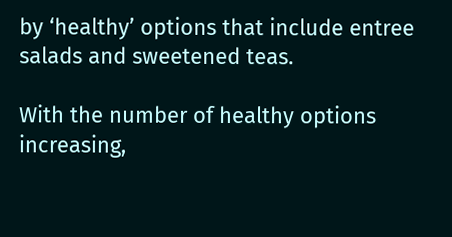by ‘healthy’ options that include entree salads and sweetened teas.

With the number of healthy options increasing,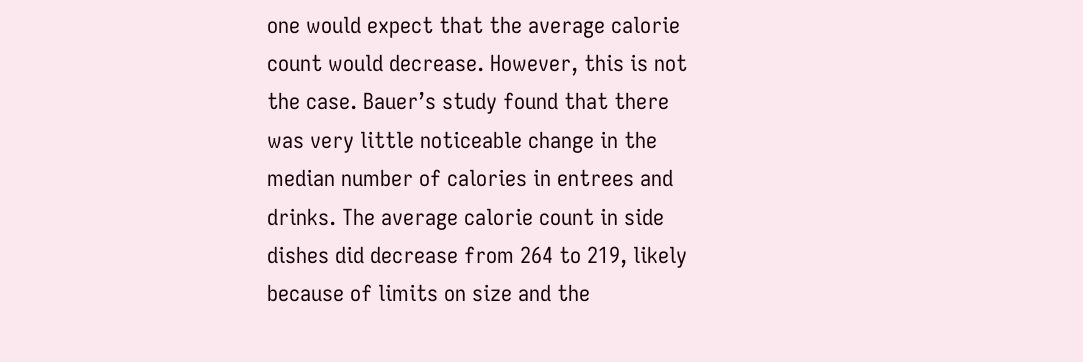one would expect that the average calorie count would decrease. However, this is not the case. Bauer’s study found that there was very little noticeable change in the median number of calories in entrees and drinks. The average calorie count in side dishes did decrease from 264 to 219, likely because of limits on size and the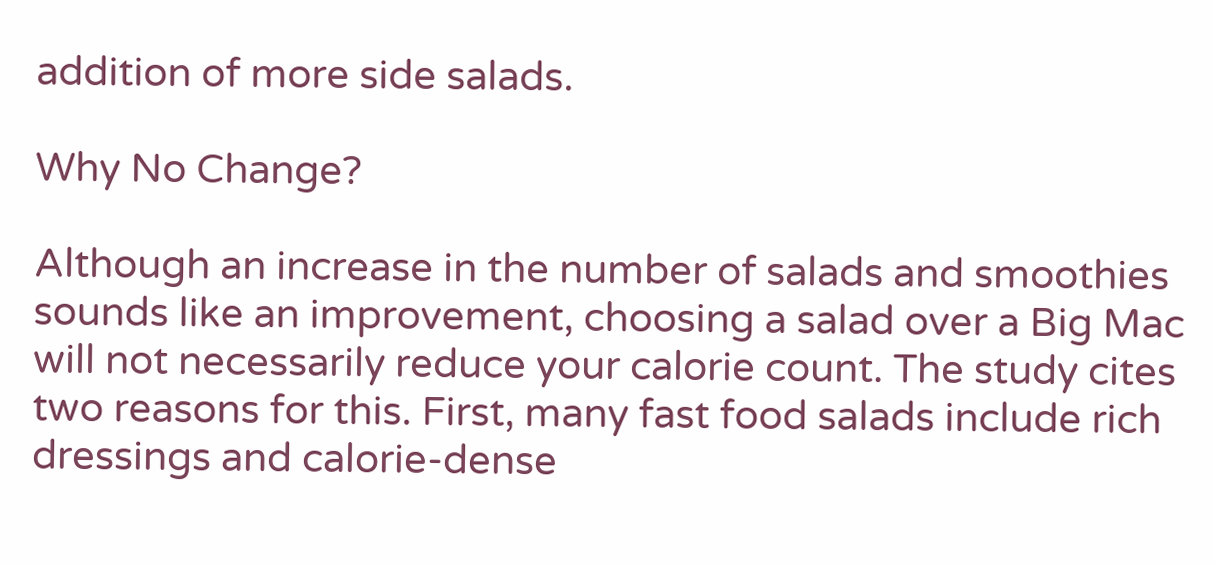addition of more side salads.

Why No Change?

Although an increase in the number of salads and smoothies sounds like an improvement, choosing a salad over a Big Mac will not necessarily reduce your calorie count. The study cites two reasons for this. First, many fast food salads include rich dressings and calorie-dense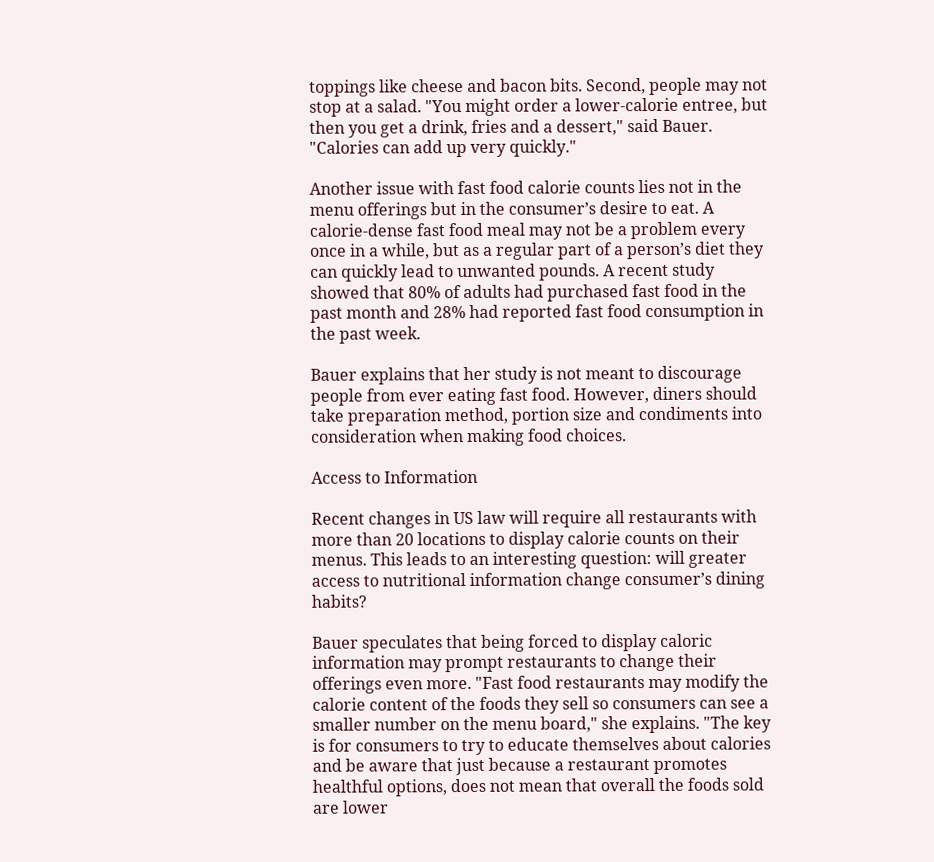toppings like cheese and bacon bits. Second, people may not stop at a salad. "You might order a lower-calorie entree, but then you get a drink, fries and a dessert," said Bauer. "Calories can add up very quickly."

Another issue with fast food calorie counts lies not in the menu offerings but in the consumer’s desire to eat. A calorie-dense fast food meal may not be a problem every once in a while, but as a regular part of a person’s diet they can quickly lead to unwanted pounds. A recent study showed that 80% of adults had purchased fast food in the past month and 28% had reported fast food consumption in the past week.

Bauer explains that her study is not meant to discourage people from ever eating fast food. However, diners should take preparation method, portion size and condiments into consideration when making food choices.

Access to Information

Recent changes in US law will require all restaurants with more than 20 locations to display calorie counts on their menus. This leads to an interesting question: will greater access to nutritional information change consumer’s dining habits?

Bauer speculates that being forced to display caloric information may prompt restaurants to change their offerings even more. "Fast food restaurants may modify the calorie content of the foods they sell so consumers can see a smaller number on the menu board," she explains. "The key is for consumers to try to educate themselves about calories and be aware that just because a restaurant promotes healthful options, does not mean that overall the foods sold are lower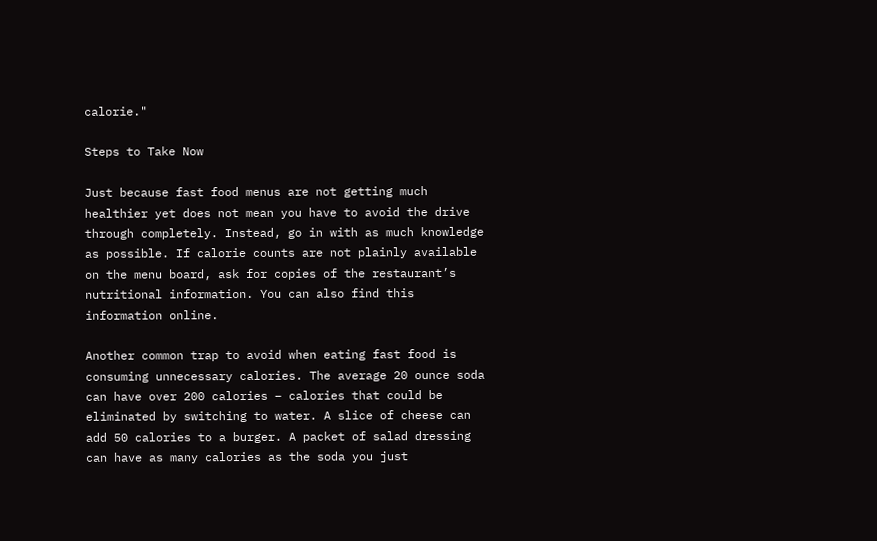calorie."

Steps to Take Now

Just because fast food menus are not getting much healthier yet does not mean you have to avoid the drive through completely. Instead, go in with as much knowledge as possible. If calorie counts are not plainly available on the menu board, ask for copies of the restaurant’s nutritional information. You can also find this information online.

Another common trap to avoid when eating fast food is consuming unnecessary calories. The average 20 ounce soda can have over 200 calories – calories that could be eliminated by switching to water. A slice of cheese can add 50 calories to a burger. A packet of salad dressing can have as many calories as the soda you just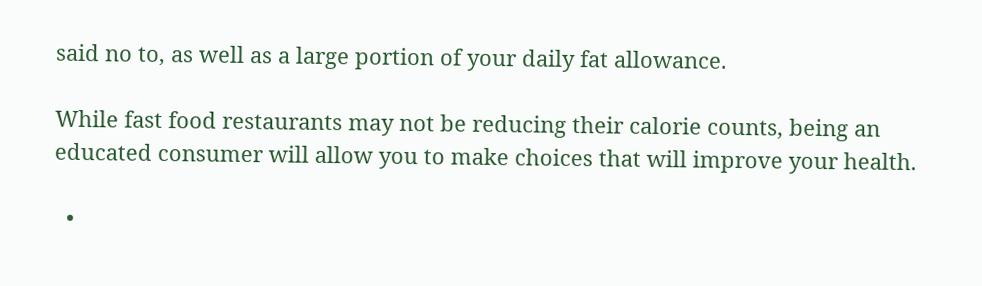said no to, as well as a large portion of your daily fat allowance.

While fast food restaurants may not be reducing their calorie counts, being an educated consumer will allow you to make choices that will improve your health.

  •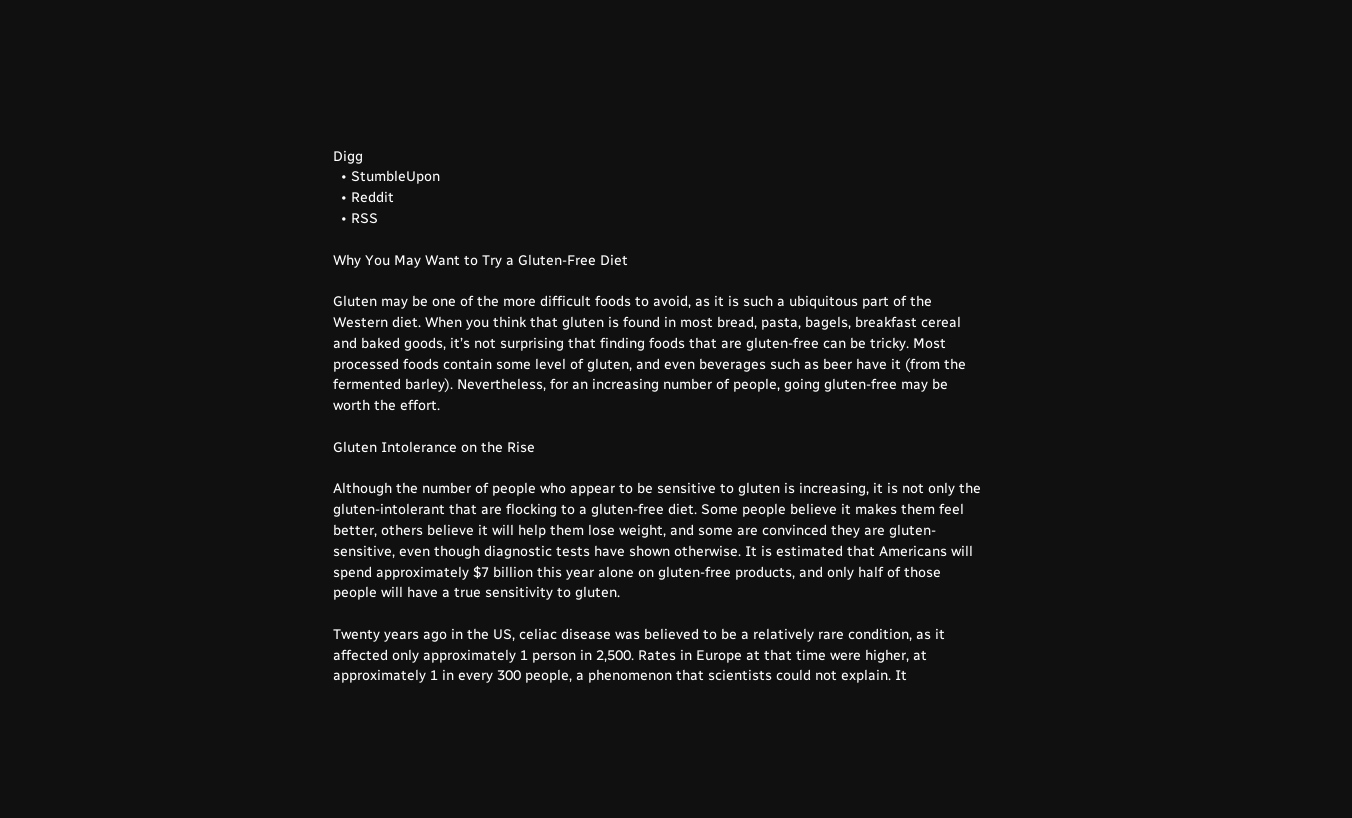Digg
  • StumbleUpon
  • Reddit
  • RSS

Why You May Want to Try a Gluten-Free Diet

Gluten may be one of the more difficult foods to avoid, as it is such a ubiquitous part of the Western diet. When you think that gluten is found in most bread, pasta, bagels, breakfast cereal and baked goods, it’s not surprising that finding foods that are gluten-free can be tricky. Most processed foods contain some level of gluten, and even beverages such as beer have it (from the fermented barley). Nevertheless, for an increasing number of people, going gluten-free may be worth the effort.

Gluten Intolerance on the Rise

Although the number of people who appear to be sensitive to gluten is increasing, it is not only the gluten-intolerant that are flocking to a gluten-free diet. Some people believe it makes them feel better, others believe it will help them lose weight, and some are convinced they are gluten-sensitive, even though diagnostic tests have shown otherwise. It is estimated that Americans will spend approximately $7 billion this year alone on gluten-free products, and only half of those people will have a true sensitivity to gluten.

Twenty years ago in the US, celiac disease was believed to be a relatively rare condition, as it affected only approximately 1 person in 2,500. Rates in Europe at that time were higher, at approximately 1 in every 300 people, a phenomenon that scientists could not explain. It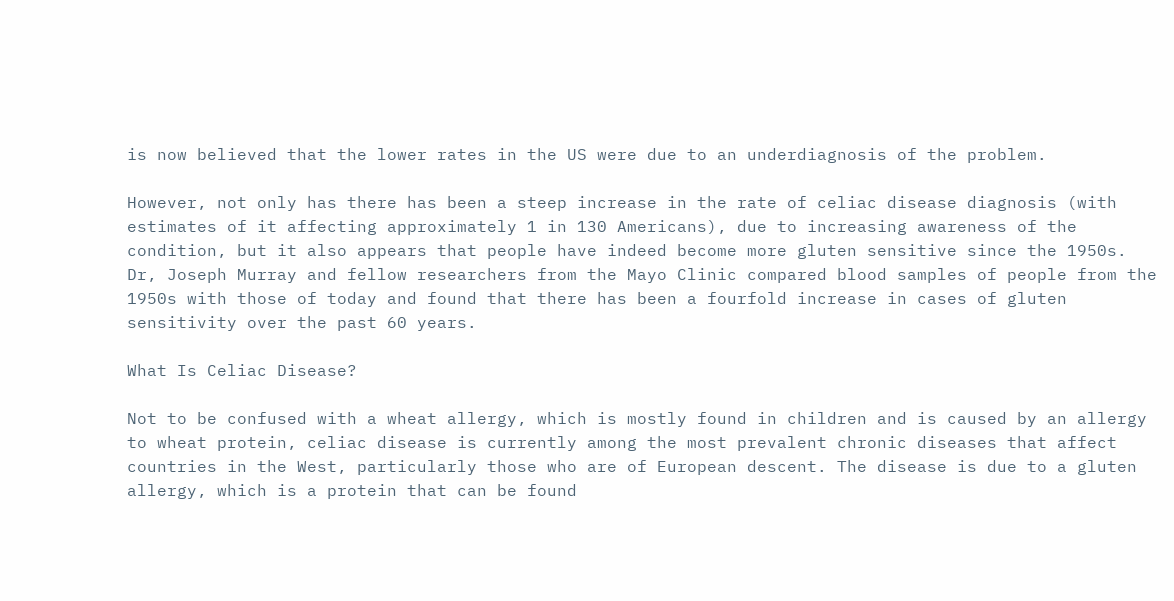is now believed that the lower rates in the US were due to an underdiagnosis of the problem.

However, not only has there has been a steep increase in the rate of celiac disease diagnosis (with estimates of it affecting approximately 1 in 130 Americans), due to increasing awareness of the condition, but it also appears that people have indeed become more gluten sensitive since the 1950s. Dr, Joseph Murray and fellow researchers from the Mayo Clinic compared blood samples of people from the 1950s with those of today and found that there has been a fourfold increase in cases of gluten sensitivity over the past 60 years.

What Is Celiac Disease?

Not to be confused with a wheat allergy, which is mostly found in children and is caused by an allergy to wheat protein, celiac disease is currently among the most prevalent chronic diseases that affect countries in the West, particularly those who are of European descent. The disease is due to a gluten allergy, which is a protein that can be found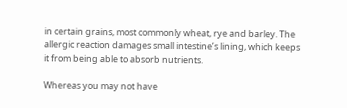in certain grains, most commonly wheat, rye and barley. The allergic reaction damages small intestine’s lining, which keeps it from being able to absorb nutrients.

Whereas you may not have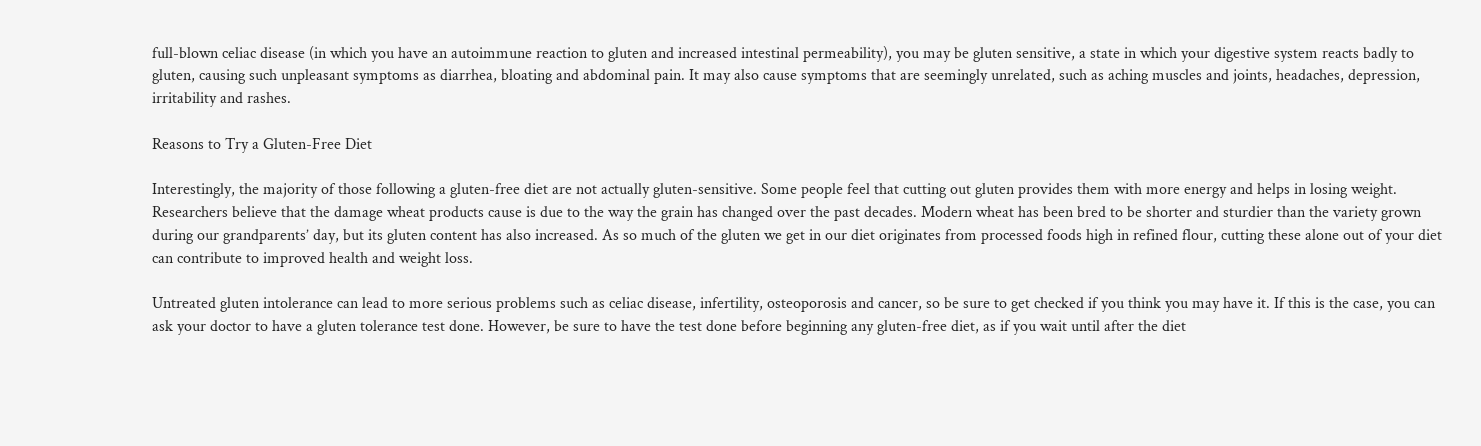full-blown celiac disease (in which you have an autoimmune reaction to gluten and increased intestinal permeability), you may be gluten sensitive, a state in which your digestive system reacts badly to gluten, causing such unpleasant symptoms as diarrhea, bloating and abdominal pain. It may also cause symptoms that are seemingly unrelated, such as aching muscles and joints, headaches, depression, irritability and rashes.

Reasons to Try a Gluten-Free Diet

Interestingly, the majority of those following a gluten-free diet are not actually gluten-sensitive. Some people feel that cutting out gluten provides them with more energy and helps in losing weight. Researchers believe that the damage wheat products cause is due to the way the grain has changed over the past decades. Modern wheat has been bred to be shorter and sturdier than the variety grown during our grandparents’ day, but its gluten content has also increased. As so much of the gluten we get in our diet originates from processed foods high in refined flour, cutting these alone out of your diet can contribute to improved health and weight loss.

Untreated gluten intolerance can lead to more serious problems such as celiac disease, infertility, osteoporosis and cancer, so be sure to get checked if you think you may have it. If this is the case, you can ask your doctor to have a gluten tolerance test done. However, be sure to have the test done before beginning any gluten-free diet, as if you wait until after the diet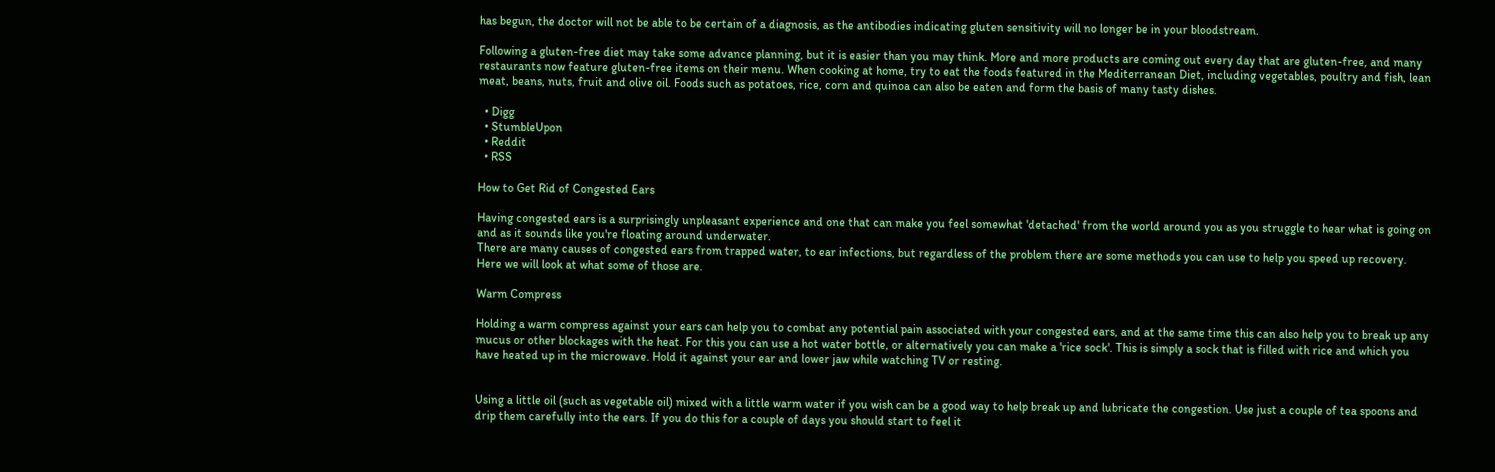has begun, the doctor will not be able to be certain of a diagnosis, as the antibodies indicating gluten sensitivity will no longer be in your bloodstream.

Following a gluten-free diet may take some advance planning, but it is easier than you may think. More and more products are coming out every day that are gluten-free, and many restaurants now feature gluten-free items on their menu. When cooking at home, try to eat the foods featured in the Mediterranean Diet, including vegetables, poultry and fish, lean meat, beans, nuts, fruit and olive oil. Foods such as potatoes, rice, corn and quinoa can also be eaten and form the basis of many tasty dishes.

  • Digg
  • StumbleUpon
  • Reddit
  • RSS

How to Get Rid of Congested Ears

Having congested ears is a surprisingly unpleasant experience and one that can make you feel somewhat 'detached' from the world around you as you struggle to hear what is going on and as it sounds like you're floating around underwater.
There are many causes of congested ears from trapped water, to ear infections, but regardless of the problem there are some methods you can use to help you speed up recovery. Here we will look at what some of those are.

Warm Compress

Holding a warm compress against your ears can help you to combat any potential pain associated with your congested ears, and at the same time this can also help you to break up any mucus or other blockages with the heat. For this you can use a hot water bottle, or alternatively you can make a 'rice sock'. This is simply a sock that is filled with rice and which you have heated up in the microwave. Hold it against your ear and lower jaw while watching TV or resting.


Using a little oil (such as vegetable oil) mixed with a little warm water if you wish can be a good way to help break up and lubricate the congestion. Use just a couple of tea spoons and drip them carefully into the ears. If you do this for a couple of days you should start to feel it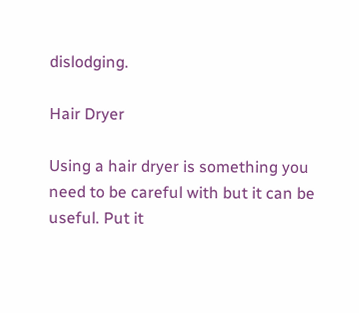dislodging.

Hair Dryer

Using a hair dryer is something you need to be careful with but it can be useful. Put it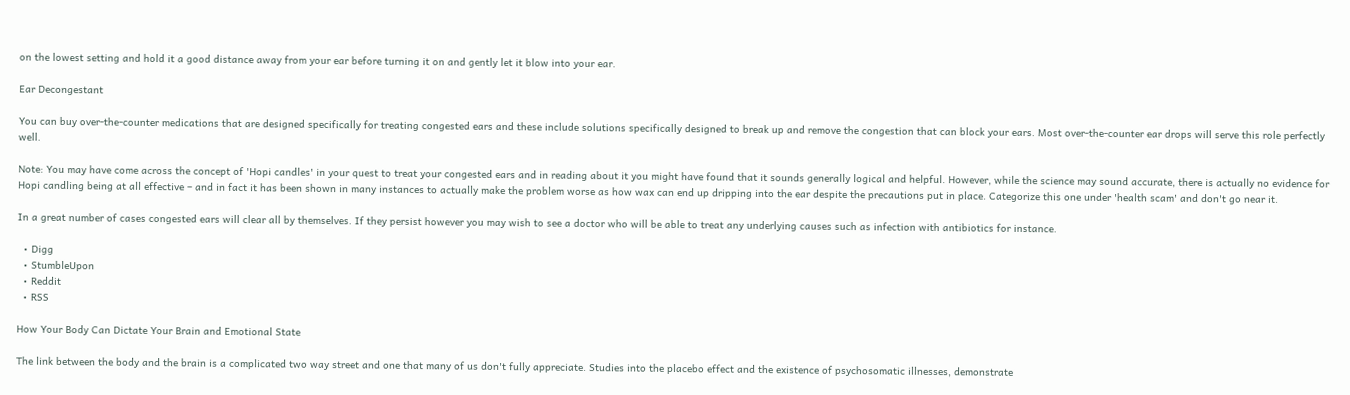on the lowest setting and hold it a good distance away from your ear before turning it on and gently let it blow into your ear.

Ear Decongestant

You can buy over-the-counter medications that are designed specifically for treating congested ears and these include solutions specifically designed to break up and remove the congestion that can block your ears. Most over-the-counter ear drops will serve this role perfectly well.

Note: You may have come across the concept of 'Hopi candles' in your quest to treat your congested ears and in reading about it you might have found that it sounds generally logical and helpful. However, while the science may sound accurate, there is actually no evidence for Hopi candling being at all effective – and in fact it has been shown in many instances to actually make the problem worse as how wax can end up dripping into the ear despite the precautions put in place. Categorize this one under 'health scam' and don't go near it.

In a great number of cases congested ears will clear all by themselves. If they persist however you may wish to see a doctor who will be able to treat any underlying causes such as infection with antibiotics for instance.

  • Digg
  • StumbleUpon
  • Reddit
  • RSS

How Your Body Can Dictate Your Brain and Emotional State

The link between the body and the brain is a complicated two way street and one that many of us don't fully appreciate. Studies into the placebo effect and the existence of psychosomatic illnesses, demonstrate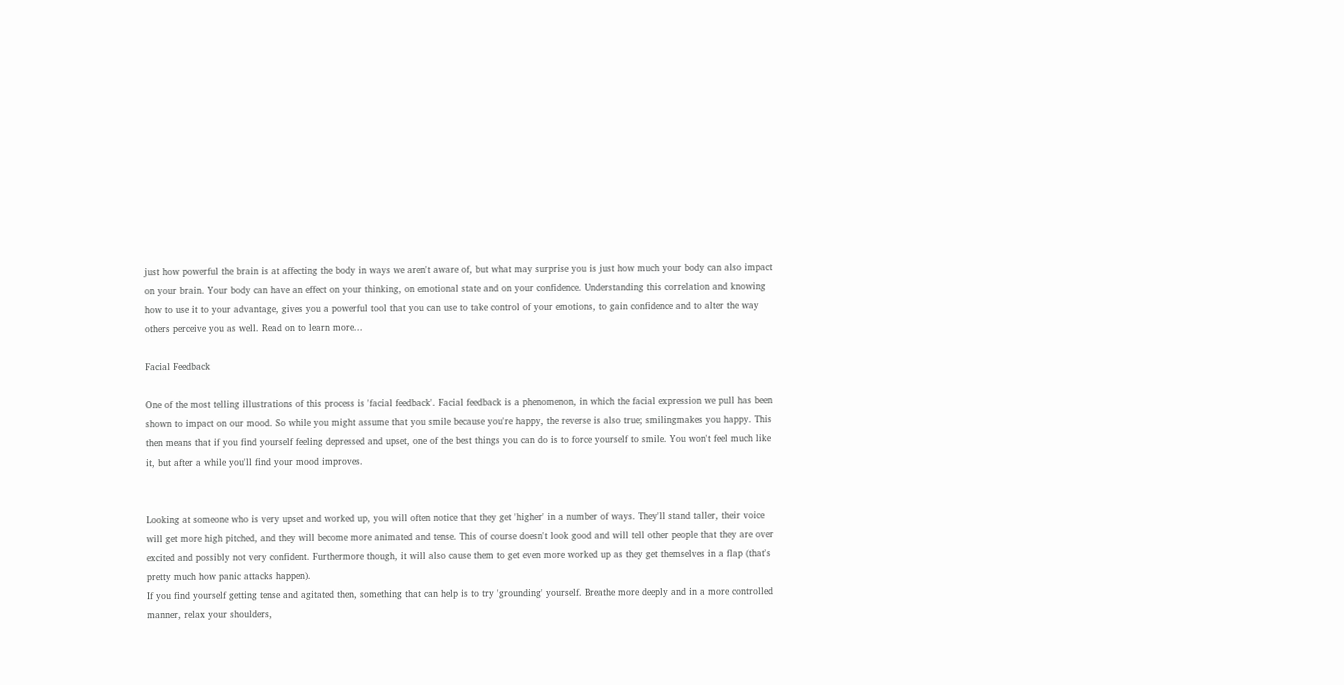just how powerful the brain is at affecting the body in ways we aren't aware of, but what may surprise you is just how much your body can also impact on your brain. Your body can have an effect on your thinking, on emotional state and on your confidence. Understanding this correlation and knowing how to use it to your advantage, gives you a powerful tool that you can use to take control of your emotions, to gain confidence and to alter the way others perceive you as well. Read on to learn more...

Facial Feedback

One of the most telling illustrations of this process is 'facial feedback'. Facial feedback is a phenomenon, in which the facial expression we pull has been shown to impact on our mood. So while you might assume that you smile because you're happy, the reverse is also true; smilingmakes you happy. This then means that if you find yourself feeling depressed and upset, one of the best things you can do is to force yourself to smile. You won't feel much like it, but after a while you'll find your mood improves.


Looking at someone who is very upset and worked up, you will often notice that they get 'higher' in a number of ways. They'll stand taller, their voice will get more high pitched, and they will become more animated and tense. This of course doesn't look good and will tell other people that they are over excited and possibly not very confident. Furthermore though, it will also cause them to get even more worked up as they get themselves in a flap (that's pretty much how panic attacks happen).
If you find yourself getting tense and agitated then, something that can help is to try 'grounding' yourself. Breathe more deeply and in a more controlled manner, relax your shoulders,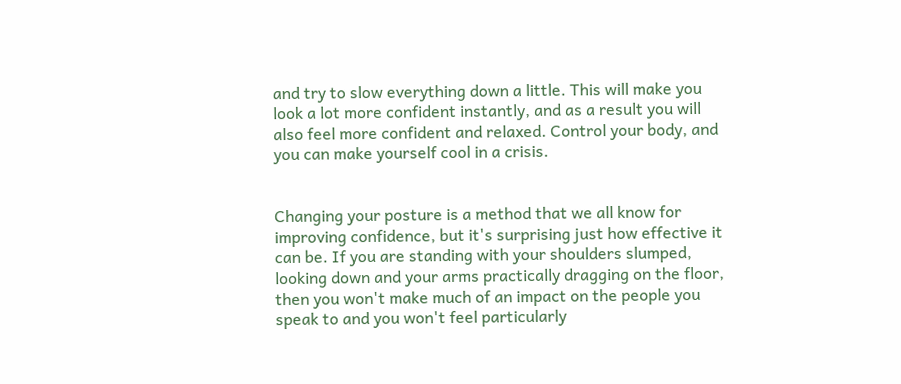and try to slow everything down a little. This will make you look a lot more confident instantly, and as a result you will also feel more confident and relaxed. Control your body, and you can make yourself cool in a crisis.


Changing your posture is a method that we all know for improving confidence, but it's surprising just how effective it can be. If you are standing with your shoulders slumped, looking down and your arms practically dragging on the floor, then you won't make much of an impact on the people you speak to and you won't feel particularly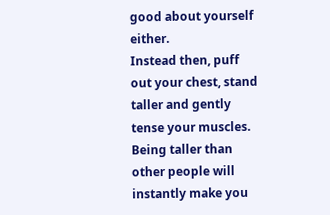good about yourself either.
Instead then, puff out your chest, stand taller and gently tense your muscles. Being taller than other people will instantly make you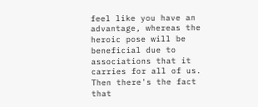feel like you have an advantage, whereas the heroic pose will be beneficial due to associations that it carries for all of us. Then there's the fact that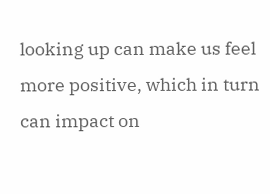looking up can make us feel more positive, which in turn can impact on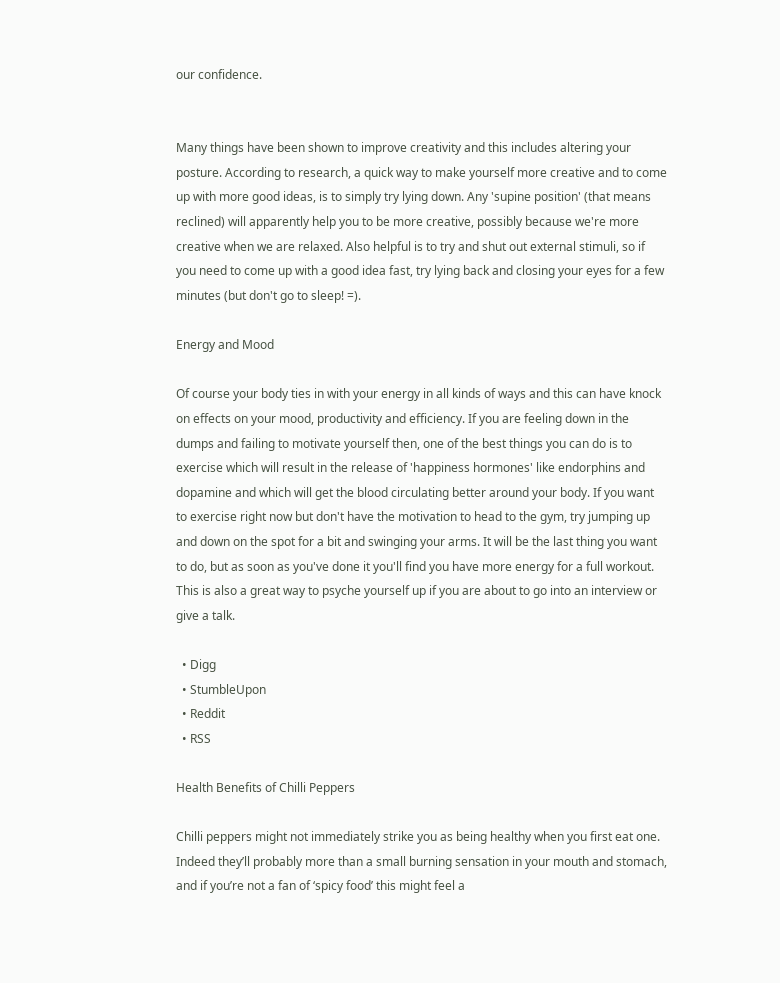our confidence.


Many things have been shown to improve creativity and this includes altering your posture. According to research, a quick way to make yourself more creative and to come up with more good ideas, is to simply try lying down. Any 'supine position' (that means reclined) will apparently help you to be more creative, possibly because we're more creative when we are relaxed. Also helpful is to try and shut out external stimuli, so if you need to come up with a good idea fast, try lying back and closing your eyes for a few minutes (but don't go to sleep! =).

Energy and Mood

Of course your body ties in with your energy in all kinds of ways and this can have knock on effects on your mood, productivity and efficiency. If you are feeling down in the dumps and failing to motivate yourself then, one of the best things you can do is to exercise which will result in the release of 'happiness hormones' like endorphins and dopamine and which will get the blood circulating better around your body. If you want to exercise right now but don't have the motivation to head to the gym, try jumping up and down on the spot for a bit and swinging your arms. It will be the last thing you want to do, but as soon as you've done it you'll find you have more energy for a full workout. This is also a great way to psyche yourself up if you are about to go into an interview or give a talk.

  • Digg
  • StumbleUpon
  • Reddit
  • RSS

Health Benefits of Chilli Peppers

Chilli peppers might not immediately strike you as being healthy when you first eat one. Indeed they’ll probably more than a small burning sensation in your mouth and stomach, and if you’re not a fan of ‘spicy food’ this might feel a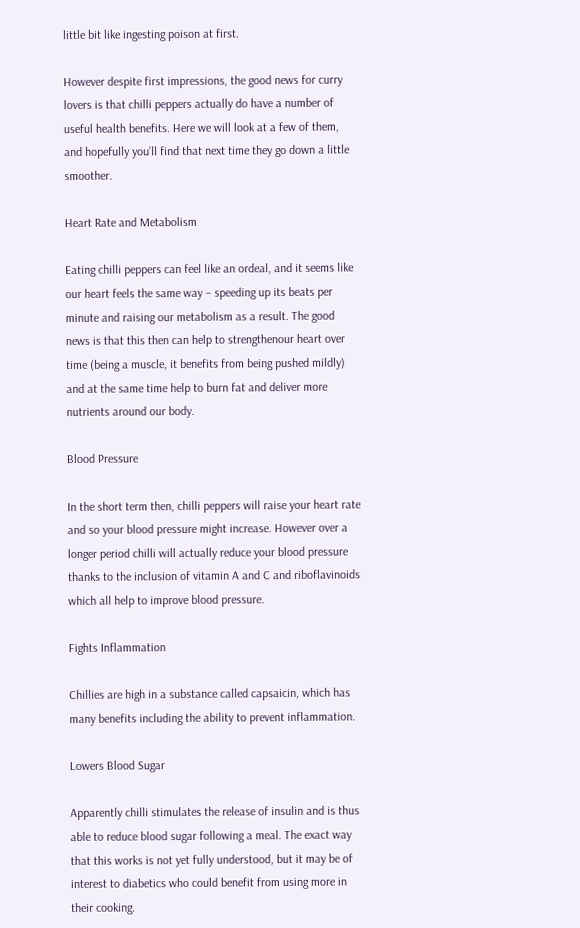little bit like ingesting poison at first.

However despite first impressions, the good news for curry lovers is that chilli peppers actually do have a number of useful health benefits. Here we will look at a few of them, and hopefully you’ll find that next time they go down a little smoother.

Heart Rate and Metabolism

Eating chilli peppers can feel like an ordeal, and it seems like our heart feels the same way – speeding up its beats per minute and raising our metabolism as a result. The good news is that this then can help to strengthenour heart over time (being a muscle, it benefits from being pushed mildly) and at the same time help to burn fat and deliver more nutrients around our body.

Blood Pressure

In the short term then, chilli peppers will raise your heart rate and so your blood pressure might increase. However over a longer period chilli will actually reduce your blood pressure thanks to the inclusion of vitamin A and C and riboflavinoids which all help to improve blood pressure.

Fights Inflammation

Chillies are high in a substance called capsaicin, which has many benefits including the ability to prevent inflammation.

Lowers Blood Sugar

Apparently chilli stimulates the release of insulin and is thus able to reduce blood sugar following a meal. The exact way that this works is not yet fully understood, but it may be of interest to diabetics who could benefit from using more in their cooking.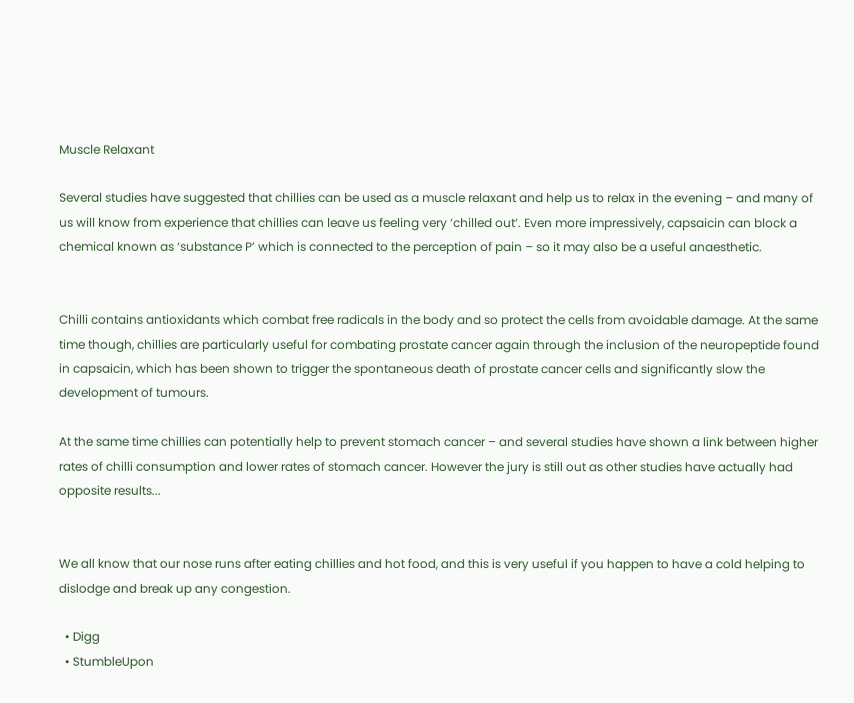Muscle Relaxant

Several studies have suggested that chillies can be used as a muscle relaxant and help us to relax in the evening – and many of us will know from experience that chillies can leave us feeling very ‘chilled out’. Even more impressively, capsaicin can block a chemical known as ‘substance P’ which is connected to the perception of pain – so it may also be a useful anaesthetic.


Chilli contains antioxidants which combat free radicals in the body and so protect the cells from avoidable damage. At the same time though, chillies are particularly useful for combating prostate cancer again through the inclusion of the neuropeptide found in capsaicin, which has been shown to trigger the spontaneous death of prostate cancer cells and significantly slow the development of tumours.

At the same time chillies can potentially help to prevent stomach cancer – and several studies have shown a link between higher rates of chilli consumption and lower rates of stomach cancer. However the jury is still out as other studies have actually had opposite results...


We all know that our nose runs after eating chillies and hot food, and this is very useful if you happen to have a cold helping to dislodge and break up any congestion.

  • Digg
  • StumbleUpon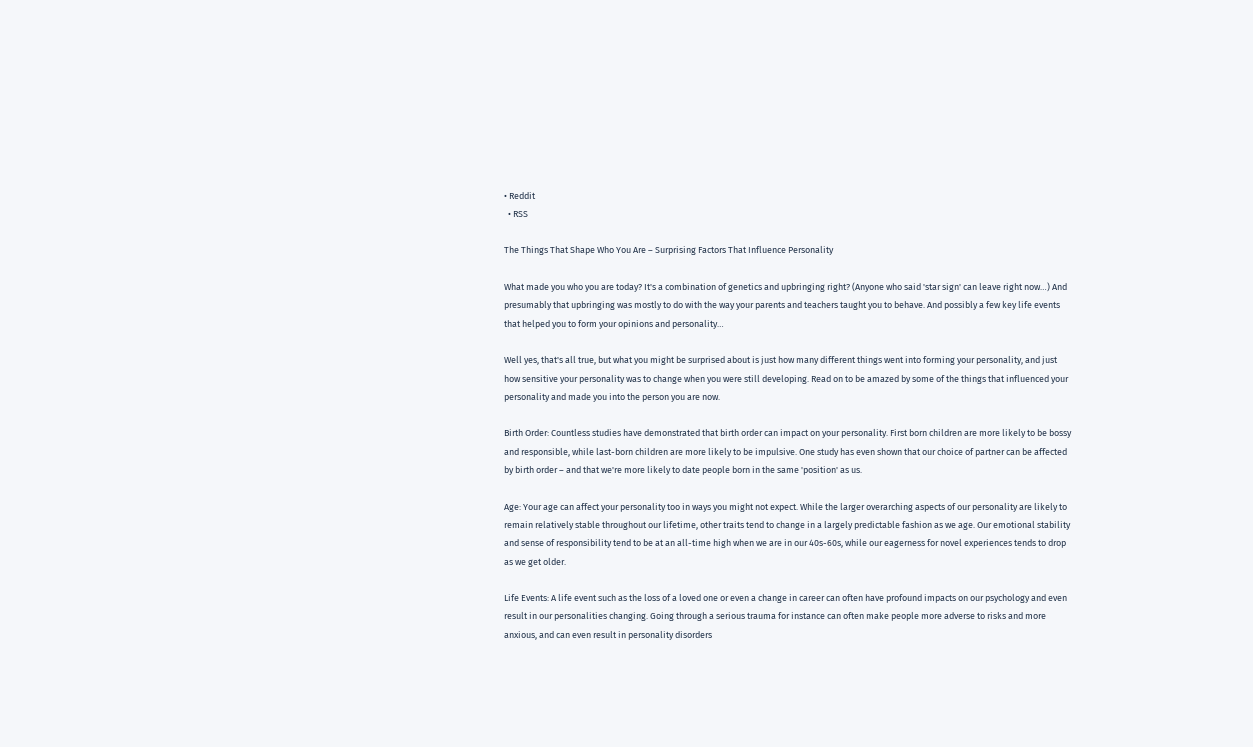• Reddit
  • RSS

The Things That Shape Who You Are – Surprising Factors That Influence Personality

What made you who you are today? It's a combination of genetics and upbringing right? (Anyone who said 'star sign' can leave right now…) And presumably that upbringing was mostly to do with the way your parents and teachers taught you to behave. And possibly a few key life events that helped you to form your opinions and personality…

Well yes, that's all true, but what you might be surprised about is just how many different things went into forming your personality, and just how sensitive your personality was to change when you were still developing. Read on to be amazed by some of the things that influenced your personality and made you into the person you are now.

Birth Order: Countless studies have demonstrated that birth order can impact on your personality. First born children are more likely to be bossy and responsible, while last-born children are more likely to be impulsive. One study has even shown that our choice of partner can be affected by birth order – and that we're more likely to date people born in the same 'position' as us.

Age: Your age can affect your personality too in ways you might not expect. While the larger overarching aspects of our personality are likely to remain relatively stable throughout our lifetime, other traits tend to change in a largely predictable fashion as we age. Our emotional stability and sense of responsibility tend to be at an all-time high when we are in our 40s-60s, while our eagerness for novel experiences tends to drop as we get older.

Life Events: A life event such as the loss of a loved one or even a change in career can often have profound impacts on our psychology and even result in our personalities changing. Going through a serious trauma for instance can often make people more adverse to risks and more anxious, and can even result in personality disorders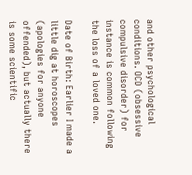and other psychological conditions. OCD (obsessive compulsive disorder) for instance is common following the loss of a loved one.

Date of Birth: Earlier I made a little dig at horoscopes (apologies for anyone offended), but actually there is some scientific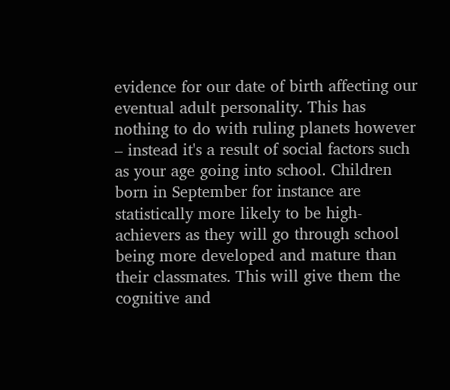evidence for our date of birth affecting our eventual adult personality. This has nothing to do with ruling planets however – instead it's a result of social factors such as your age going into school. Children born in September for instance are statistically more likely to be high-achievers as they will go through school being more developed and mature than their classmates. This will give them the cognitive and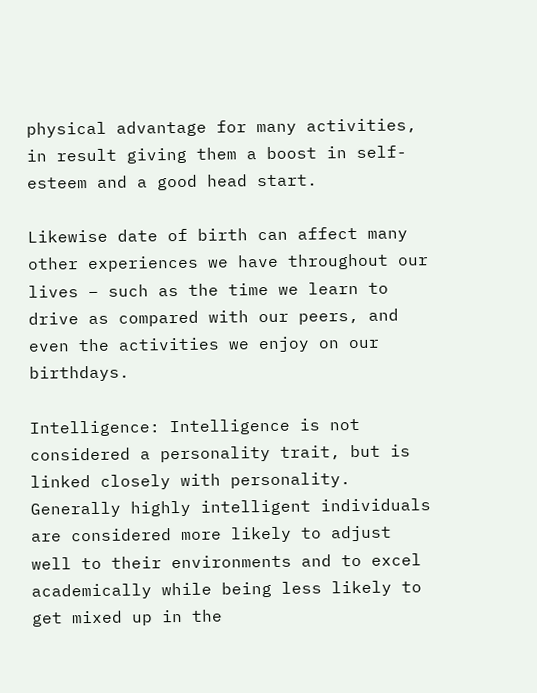physical advantage for many activities, in result giving them a boost in self-esteem and a good head start.

Likewise date of birth can affect many other experiences we have throughout our lives – such as the time we learn to drive as compared with our peers, and even the activities we enjoy on our birthdays.

Intelligence: Intelligence is not considered a personality trait, but is linked closely with personality. Generally highly intelligent individuals are considered more likely to adjust well to their environments and to excel academically while being less likely to get mixed up in the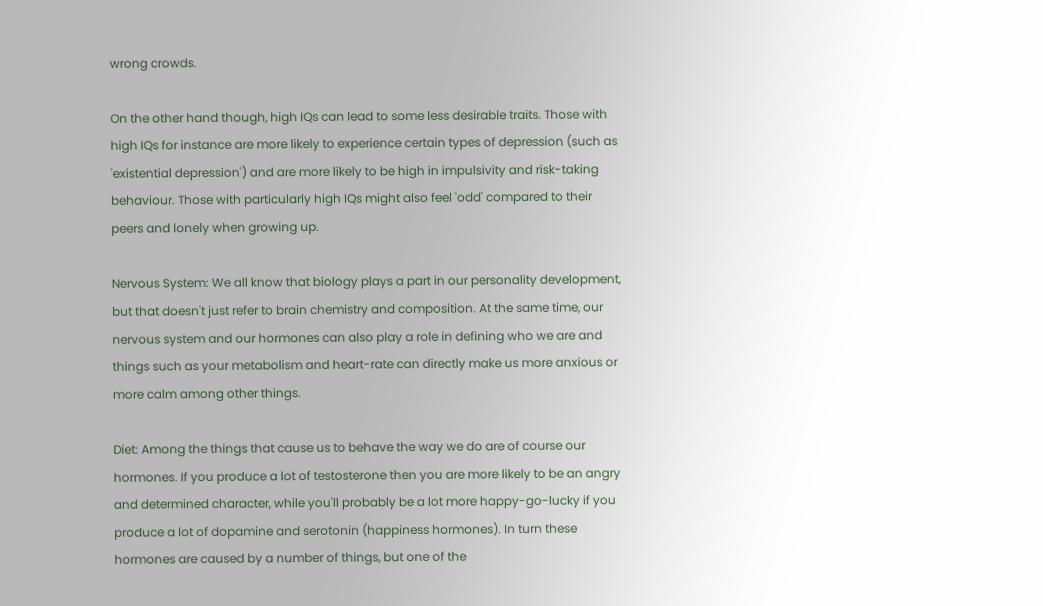wrong crowds.

On the other hand though, high IQs can lead to some less desirable traits. Those with high IQs for instance are more likely to experience certain types of depression (such as 'existential depression') and are more likely to be high in impulsivity and risk-taking behaviour. Those with particularly high IQs might also feel 'odd' compared to their peers and lonely when growing up.

Nervous System: We all know that biology plays a part in our personality development, but that doesn't just refer to brain chemistry and composition. At the same time, our nervous system and our hormones can also play a role in defining who we are and things such as your metabolism and heart-rate can directly make us more anxious or more calm among other things.

Diet: Among the things that cause us to behave the way we do are of course our hormones. If you produce a lot of testosterone then you are more likely to be an angry and determined character, while you'll probably be a lot more happy-go-lucky if you produce a lot of dopamine and serotonin (happiness hormones). In turn these hormones are caused by a number of things, but one of the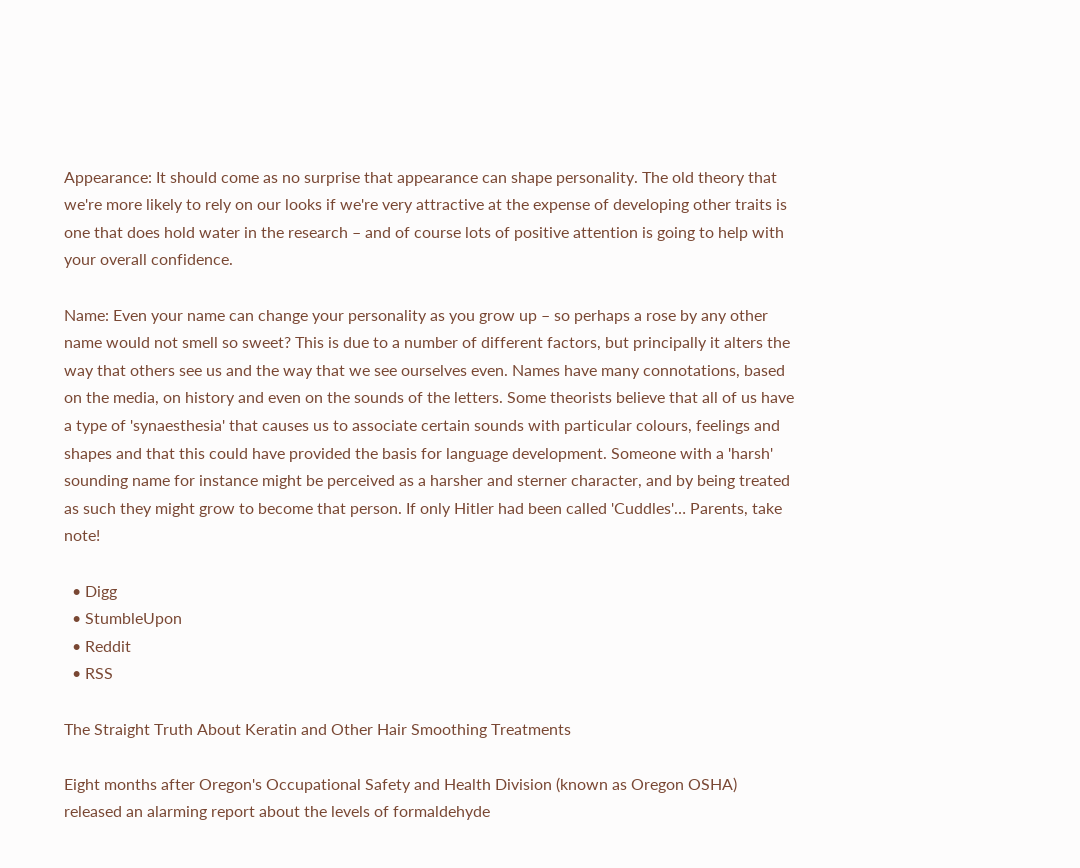Appearance: It should come as no surprise that appearance can shape personality. The old theory that we're more likely to rely on our looks if we're very attractive at the expense of developing other traits is one that does hold water in the research – and of course lots of positive attention is going to help with your overall confidence.

Name: Even your name can change your personality as you grow up – so perhaps a rose by any other name would not smell so sweet? This is due to a number of different factors, but principally it alters the way that others see us and the way that we see ourselves even. Names have many connotations, based on the media, on history and even on the sounds of the letters. Some theorists believe that all of us have a type of 'synaesthesia' that causes us to associate certain sounds with particular colours, feelings and shapes and that this could have provided the basis for language development. Someone with a 'harsh' sounding name for instance might be perceived as a harsher and sterner character, and by being treated as such they might grow to become that person. If only Hitler had been called 'Cuddles'… Parents, take note!

  • Digg
  • StumbleUpon
  • Reddit
  • RSS

The Straight Truth About Keratin and Other Hair Smoothing Treatments

Eight months after Oregon's Occupational Safety and Health Division (known as Oregon OSHA) released an alarming report about the levels of formaldehyde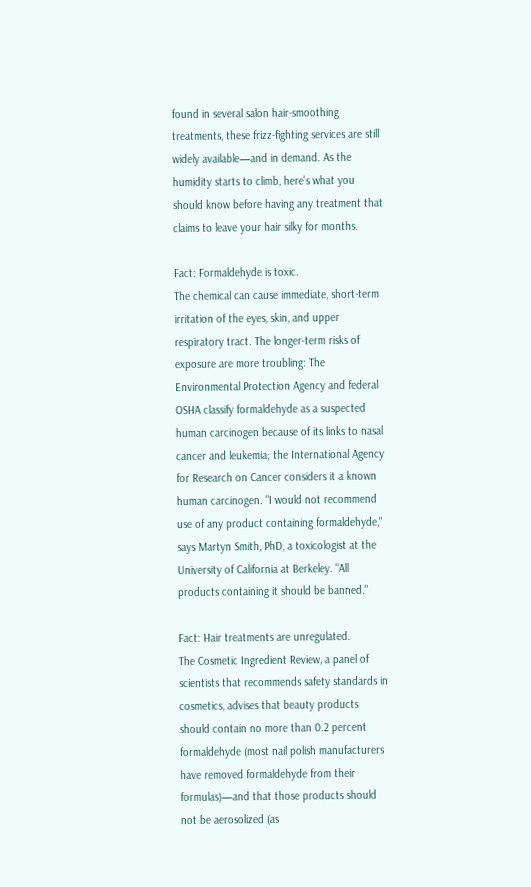found in several salon hair-smoothing treatments, these frizz-fighting services are still widely available—and in demand. As the humidity starts to climb, here's what you should know before having any treatment that claims to leave your hair silky for months.

Fact: Formaldehyde is toxic.
The chemical can cause immediate, short-term irritation of the eyes, skin, and upper respiratory tract. The longer-term risks of exposure are more troubling: The Environmental Protection Agency and federal OSHA classify formaldehyde as a suspected human carcinogen because of its links to nasal cancer and leukemia; the International Agency for Research on Cancer considers it a known human carcinogen. "I would not recommend use of any product containing formaldehyde," says Martyn Smith, PhD, a toxicologist at the University of California at Berkeley. "All products containing it should be banned."

Fact: Hair treatments are unregulated.
The Cosmetic Ingredient Review, a panel of scientists that recommends safety standards in cosmetics, advises that beauty products should contain no more than 0.2 percent formaldehyde (most nail polish manufacturers have removed formaldehyde from their formulas)—and that those products should not be aerosolized (as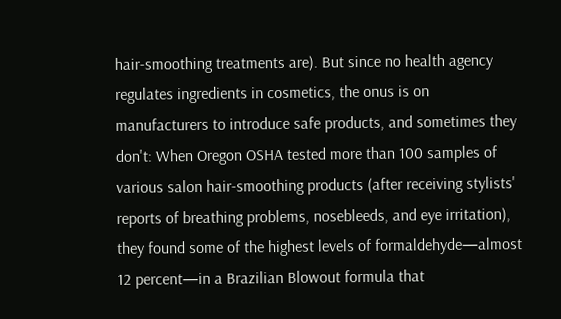hair-smoothing treatments are). But since no health agency regulates ingredients in cosmetics, the onus is on manufacturers to introduce safe products, and sometimes they don't: When Oregon OSHA tested more than 100 samples of various salon hair-smoothing products (after receiving stylists' reports of breathing problems, nosebleeds, and eye irritation), they found some of the highest levels of formaldehyde—almost 12 percent—in a Brazilian Blowout formula that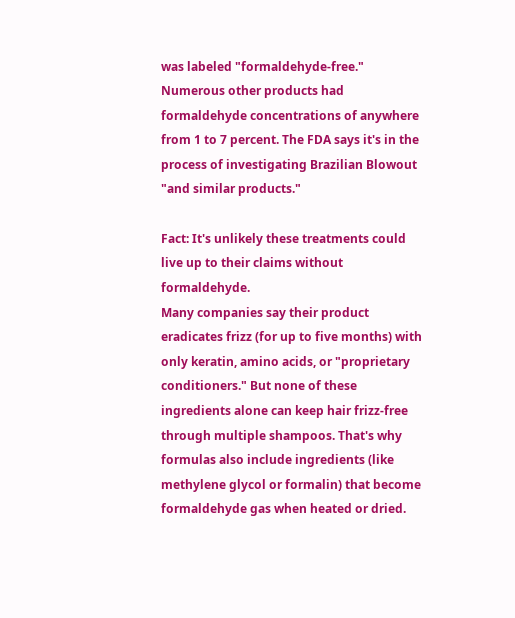was labeled "formaldehyde-free." Numerous other products had formaldehyde concentrations of anywhere from 1 to 7 percent. The FDA says it's in the process of investigating Brazilian Blowout "and similar products."

Fact: It's unlikely these treatments could live up to their claims without formaldehyde.
Many companies say their product eradicates frizz (for up to five months) with only keratin, amino acids, or "proprietary conditioners." But none of these ingredients alone can keep hair frizz-free through multiple shampoos. That's why formulas also include ingredients (like methylene glycol or formalin) that become formaldehyde gas when heated or dried.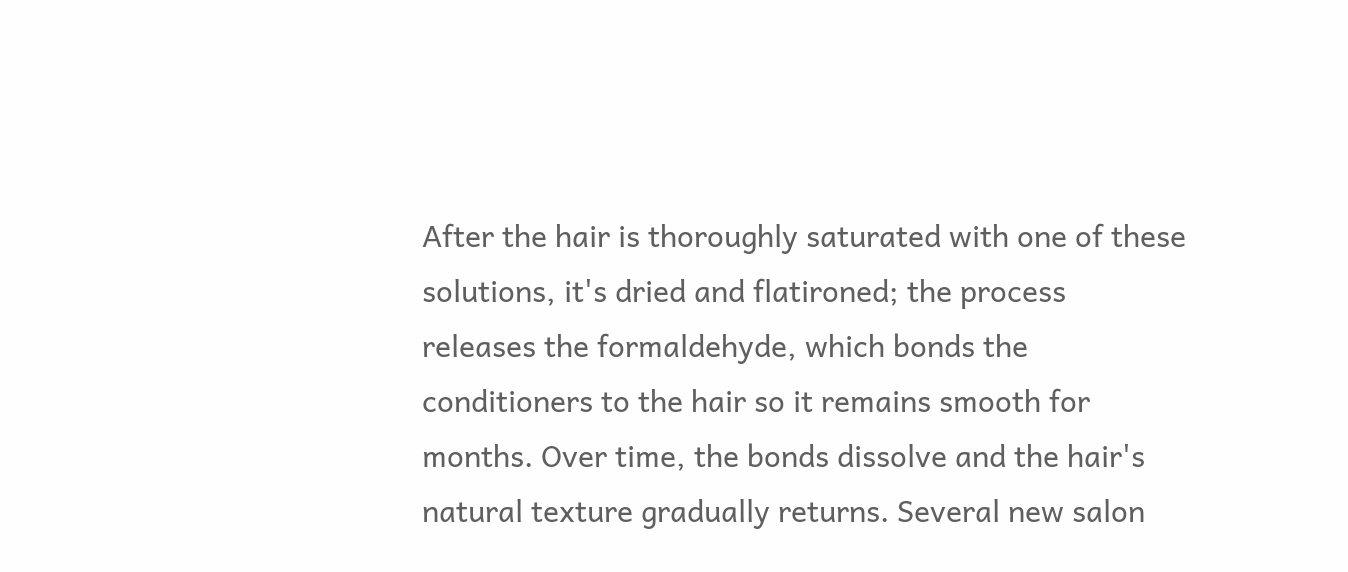After the hair is thoroughly saturated with one of these solutions, it's dried and flatironed; the process releases the formaldehyde, which bonds the conditioners to the hair so it remains smooth for months. Over time, the bonds dissolve and the hair's natural texture gradually returns. Several new salon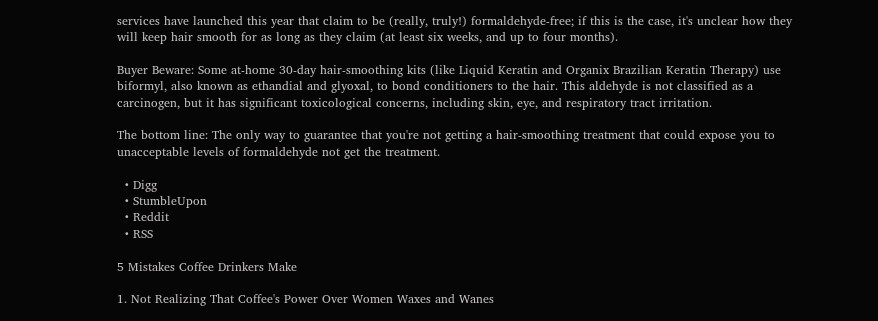services have launched this year that claim to be (really, truly!) formaldehyde-free; if this is the case, it's unclear how they will keep hair smooth for as long as they claim (at least six weeks, and up to four months).

Buyer Beware: Some at-home 30-day hair-smoothing kits (like Liquid Keratin and Organix Brazilian Keratin Therapy) use biformyl, also known as ethandial and glyoxal, to bond conditioners to the hair. This aldehyde is not classified as a carcinogen, but it has significant toxicological concerns, including skin, eye, and respiratory tract irritation.

The bottom line: The only way to guarantee that you're not getting a hair-smoothing treatment that could expose you to unacceptable levels of formaldehyde not get the treatment.

  • Digg
  • StumbleUpon
  • Reddit
  • RSS

5 Mistakes Coffee Drinkers Make

1. Not Realizing That Coffee's Power Over Women Waxes and Wanes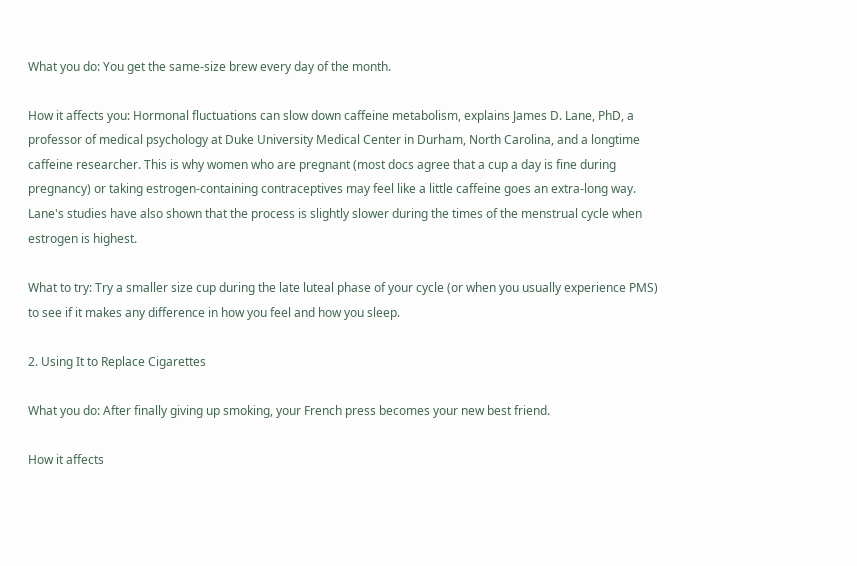What you do: You get the same-size brew every day of the month.

How it affects you: Hormonal fluctuations can slow down caffeine metabolism, explains James D. Lane, PhD, a professor of medical psychology at Duke University Medical Center in Durham, North Carolina, and a longtime caffeine researcher. This is why women who are pregnant (most docs agree that a cup a day is fine during pregnancy) or taking estrogen-containing contraceptives may feel like a little caffeine goes an extra-long way. Lane's studies have also shown that the process is slightly slower during the times of the menstrual cycle when estrogen is highest.

What to try: Try a smaller size cup during the late luteal phase of your cycle (or when you usually experience PMS) to see if it makes any difference in how you feel and how you sleep.

2. Using It to Replace Cigarettes

What you do: After finally giving up smoking, your French press becomes your new best friend.

How it affects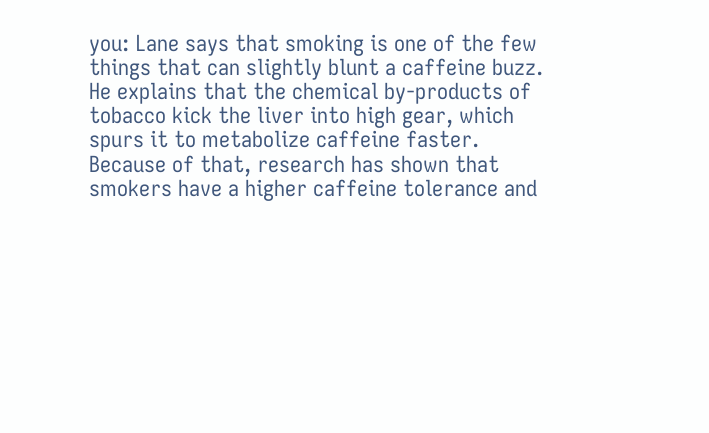you: Lane says that smoking is one of the few things that can slightly blunt a caffeine buzz. He explains that the chemical by-products of tobacco kick the liver into high gear, which spurs it to metabolize caffeine faster. Because of that, research has shown that smokers have a higher caffeine tolerance and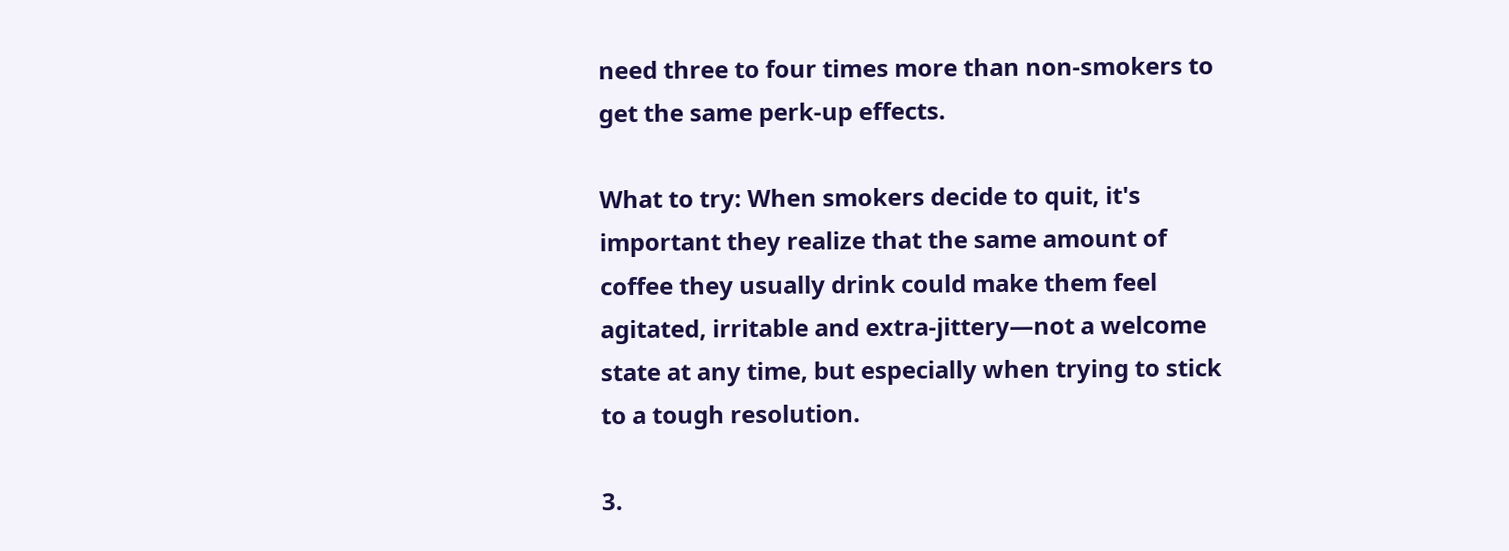need three to four times more than non-smokers to get the same perk-up effects.

What to try: When smokers decide to quit, it's important they realize that the same amount of coffee they usually drink could make them feel agitated, irritable and extra-jittery—not a welcome state at any time, but especially when trying to stick to a tough resolution.

3.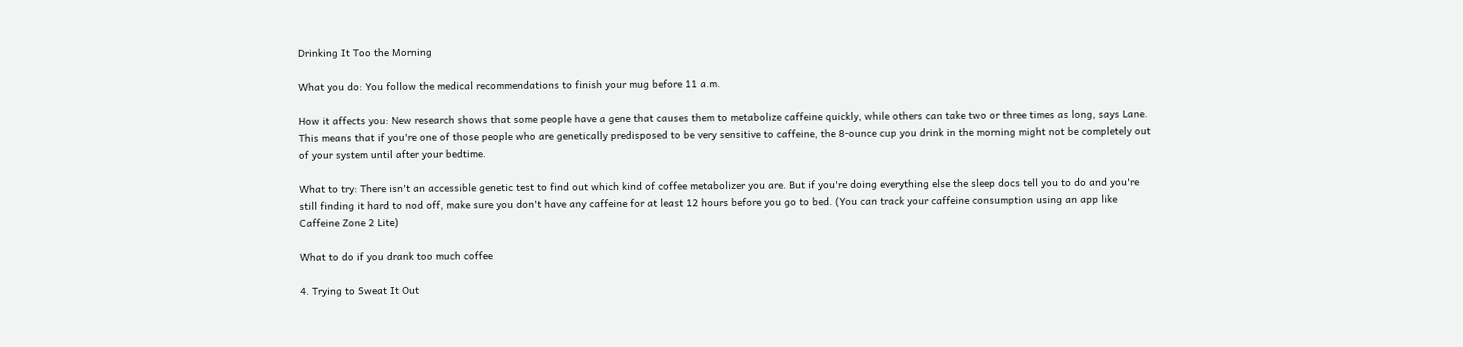Drinking It Too the Morning

What you do: You follow the medical recommendations to finish your mug before 11 a.m.

How it affects you: New research shows that some people have a gene that causes them to metabolize caffeine quickly, while others can take two or three times as long, says Lane. This means that if you're one of those people who are genetically predisposed to be very sensitive to caffeine, the 8-ounce cup you drink in the morning might not be completely out of your system until after your bedtime.

What to try: There isn't an accessible genetic test to find out which kind of coffee metabolizer you are. But if you're doing everything else the sleep docs tell you to do and you're still finding it hard to nod off, make sure you don't have any caffeine for at least 12 hours before you go to bed. (You can track your caffeine consumption using an app like Caffeine Zone 2 Lite)

What to do if you drank too much coffee

4. Trying to Sweat It Out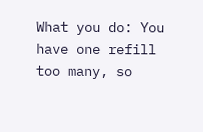What you do: You have one refill too many, so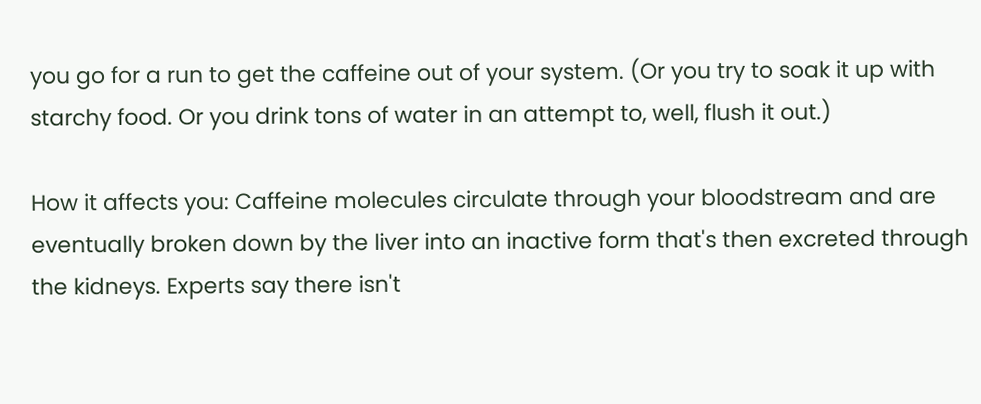you go for a run to get the caffeine out of your system. (Or you try to soak it up with starchy food. Or you drink tons of water in an attempt to, well, flush it out.)

How it affects you: Caffeine molecules circulate through your bloodstream and are eventually broken down by the liver into an inactive form that's then excreted through the kidneys. Experts say there isn't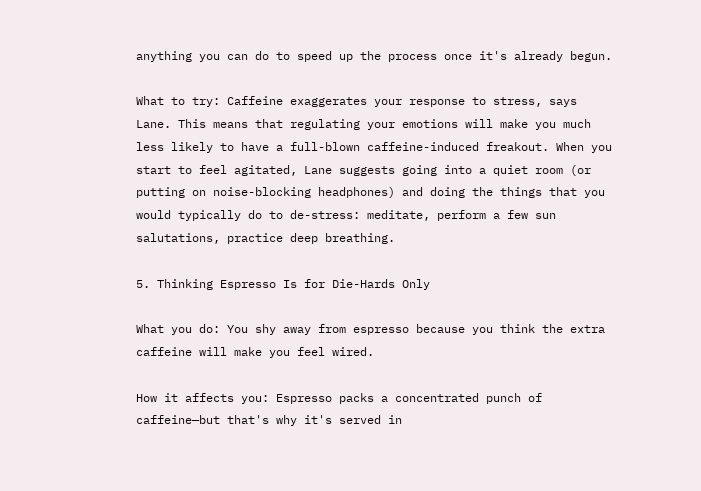anything you can do to speed up the process once it's already begun.

What to try: Caffeine exaggerates your response to stress, says Lane. This means that regulating your emotions will make you much less likely to have a full-blown caffeine-induced freakout. When you start to feel agitated, Lane suggests going into a quiet room (or putting on noise-blocking headphones) and doing the things that you would typically do to de-stress: meditate, perform a few sun salutations, practice deep breathing.

5. Thinking Espresso Is for Die-Hards Only

What you do: You shy away from espresso because you think the extra caffeine will make you feel wired.

How it affects you: Espresso packs a concentrated punch of caffeine—but that's why it's served in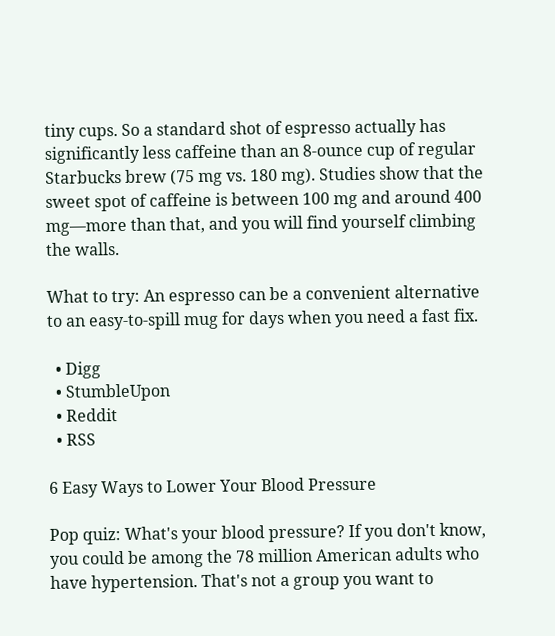tiny cups. So a standard shot of espresso actually has significantly less caffeine than an 8-ounce cup of regular Starbucks brew (75 mg vs. 180 mg). Studies show that the sweet spot of caffeine is between 100 mg and around 400 mg—more than that, and you will find yourself climbing the walls.

What to try: An espresso can be a convenient alternative to an easy-to-spill mug for days when you need a fast fix.

  • Digg
  • StumbleUpon
  • Reddit
  • RSS

6 Easy Ways to Lower Your Blood Pressure

Pop quiz: What's your blood pressure? If you don't know, you could be among the 78 million American adults who have hypertension. That's not a group you want to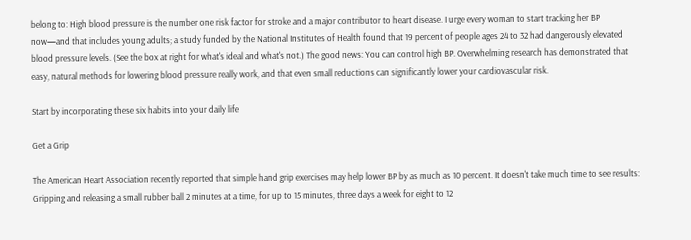belong to: High blood pressure is the number one risk factor for stroke and a major contributor to heart disease. I urge every woman to start tracking her BP now—and that includes young adults; a study funded by the National Institutes of Health found that 19 percent of people ages 24 to 32 had dangerously elevated blood pressure levels. (See the box at right for what's ideal and what's not.) The good news: You can control high BP. Overwhelming research has demonstrated that easy, natural methods for lowering blood pressure really work, and that even small reductions can significantly lower your cardiovascular risk.

Start by incorporating these six habits into your daily life

Get a Grip

The American Heart Association recently reported that simple hand grip exercises may help lower BP by as much as 10 percent. It doesn't take much time to see results: Gripping and releasing a small rubber ball 2 minutes at a time, for up to 15 minutes, three days a week for eight to 12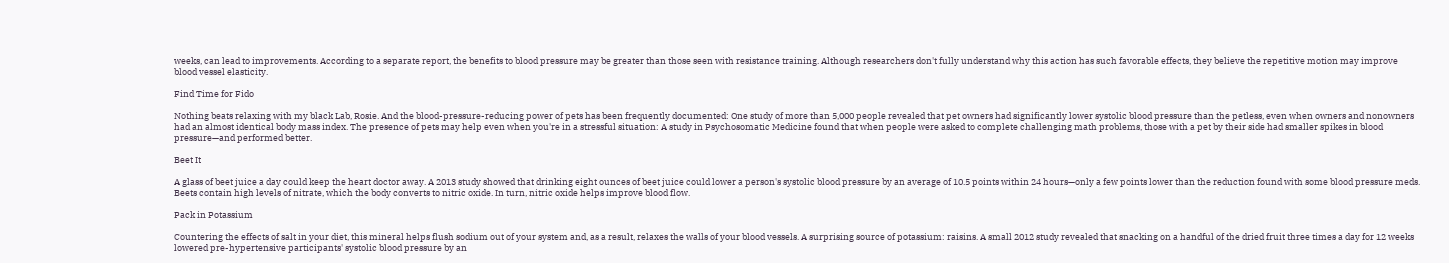weeks, can lead to improvements. According to a separate report, the benefits to blood pressure may be greater than those seen with resistance training. Although researchers don't fully understand why this action has such favorable effects, they believe the repetitive motion may improve blood vessel elasticity.

Find Time for Fido

Nothing beats relaxing with my black Lab, Rosie. And the blood-pressure-reducing power of pets has been frequently documented: One study of more than 5,000 people revealed that pet owners had significantly lower systolic blood pressure than the petless, even when owners and nonowners had an almost identical body mass index. The presence of pets may help even when you're in a stressful situation: A study in Psychosomatic Medicine found that when people were asked to complete challenging math problems, those with a pet by their side had smaller spikes in blood pressure—and performed better.

Beet It

A glass of beet juice a day could keep the heart doctor away. A 2013 study showed that drinking eight ounces of beet juice could lower a person's systolic blood pressure by an average of 10.5 points within 24 hours—only a few points lower than the reduction found with some blood pressure meds. Beets contain high levels of nitrate, which the body converts to nitric oxide. In turn, nitric oxide helps improve blood flow.

Pack in Potassium

Countering the effects of salt in your diet, this mineral helps flush sodium out of your system and, as a result, relaxes the walls of your blood vessels. A surprising source of potassium: raisins. A small 2012 study revealed that snacking on a handful of the dried fruit three times a day for 12 weeks lowered pre-hypertensive participants' systolic blood pressure by an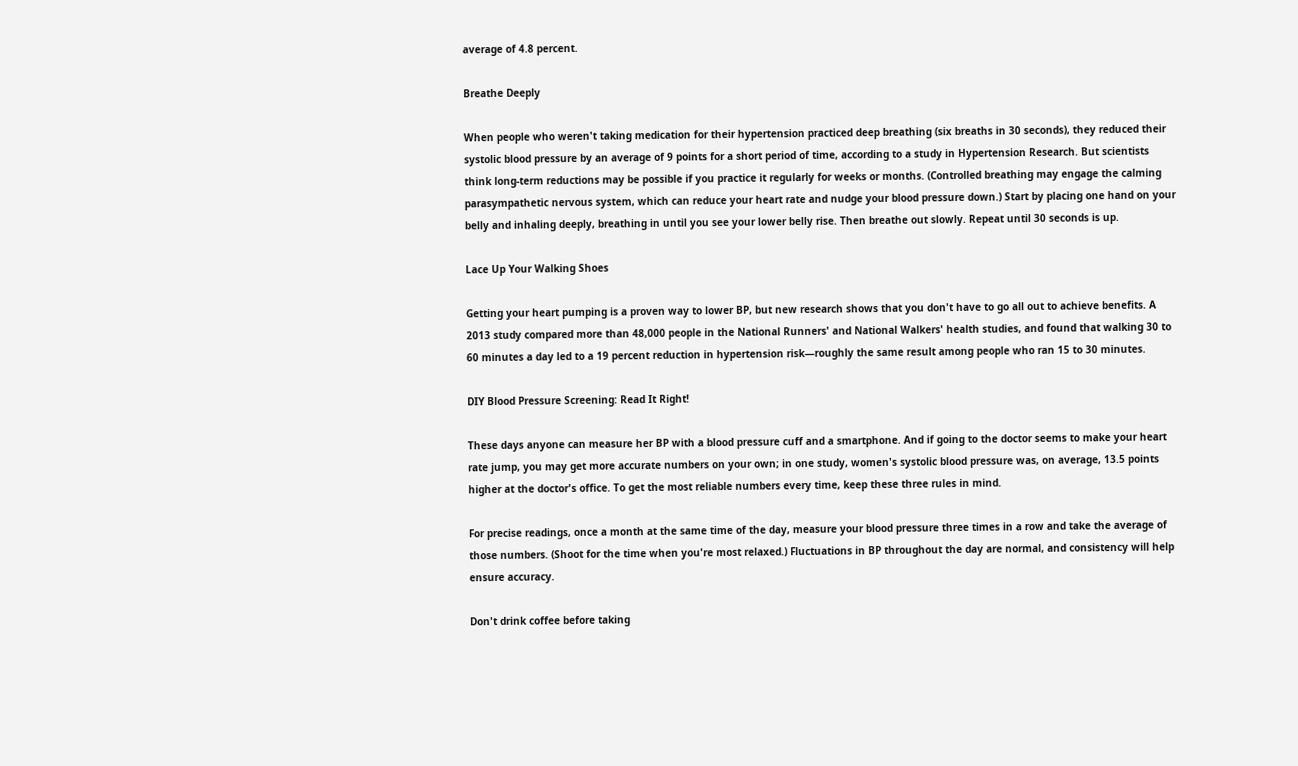average of 4.8 percent.

Breathe Deeply

When people who weren't taking medication for their hypertension practiced deep breathing (six breaths in 30 seconds), they reduced their systolic blood pressure by an average of 9 points for a short period of time, according to a study in Hypertension Research. But scientists think long-term reductions may be possible if you practice it regularly for weeks or months. (Controlled breathing may engage the calming parasympathetic nervous system, which can reduce your heart rate and nudge your blood pressure down.) Start by placing one hand on your belly and inhaling deeply, breathing in until you see your lower belly rise. Then breathe out slowly. Repeat until 30 seconds is up.

Lace Up Your Walking Shoes

Getting your heart pumping is a proven way to lower BP, but new research shows that you don't have to go all out to achieve benefits. A 2013 study compared more than 48,000 people in the National Runners' and National Walkers' health studies, and found that walking 30 to 60 minutes a day led to a 19 percent reduction in hypertension risk—roughly the same result among people who ran 15 to 30 minutes.

DIY Blood Pressure Screening: Read It Right!

These days anyone can measure her BP with a blood pressure cuff and a smartphone. And if going to the doctor seems to make your heart rate jump, you may get more accurate numbers on your own; in one study, women's systolic blood pressure was, on average, 13.5 points higher at the doctor's office. To get the most reliable numbers every time, keep these three rules in mind.

For precise readings, once a month at the same time of the day, measure your blood pressure three times in a row and take the average of those numbers. (Shoot for the time when you're most relaxed.) Fluctuations in BP throughout the day are normal, and consistency will help ensure accuracy.

Don't drink coffee before taking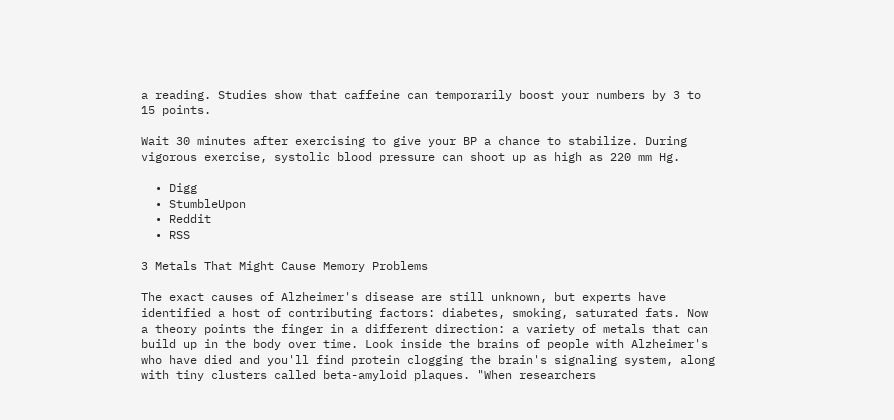a reading. Studies show that caffeine can temporarily boost your numbers by 3 to 15 points.

Wait 30 minutes after exercising to give your BP a chance to stabilize. During vigorous exercise, systolic blood pressure can shoot up as high as 220 mm Hg.

  • Digg
  • StumbleUpon
  • Reddit
  • RSS

3 Metals That Might Cause Memory Problems

The exact causes of Alzheimer's disease are still unknown, but experts have identified a host of contributing factors: diabetes, smoking, saturated fats. Now a theory points the finger in a different direction: a variety of metals that can build up in the body over time. Look inside the brains of people with Alzheimer's who have died and you'll find protein clogging the brain's signaling system, along with tiny clusters called beta-amyloid plaques. "When researchers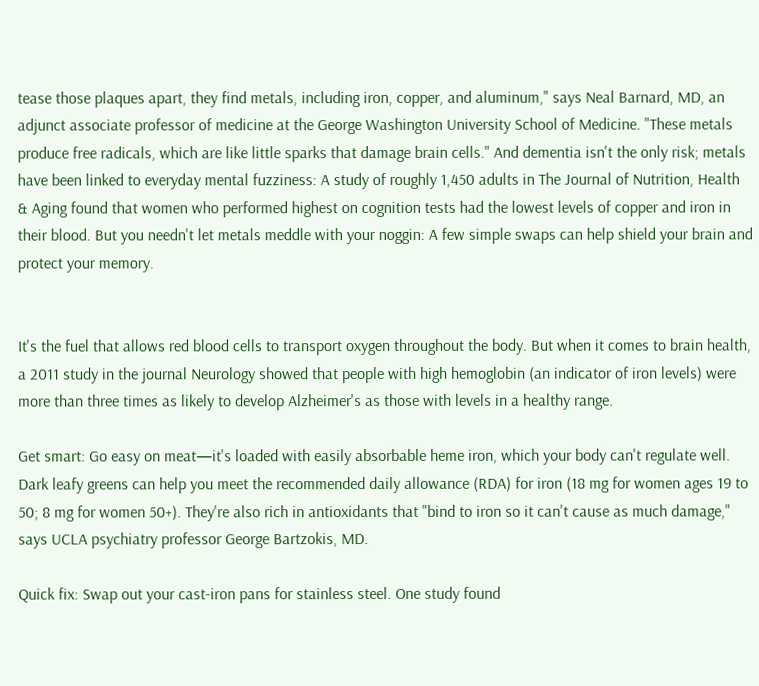tease those plaques apart, they find metals, including iron, copper, and aluminum," says Neal Barnard, MD, an adjunct associate professor of medicine at the George Washington University School of Medicine. "These metals produce free radicals, which are like little sparks that damage brain cells." And dementia isn't the only risk; metals have been linked to everyday mental fuzziness: A study of roughly 1,450 adults in The Journal of Nutrition, Health & Aging found that women who performed highest on cognition tests had the lowest levels of copper and iron in their blood. But you needn't let metals meddle with your noggin: A few simple swaps can help shield your brain and protect your memory.


It's the fuel that allows red blood cells to transport oxygen throughout the body. But when it comes to brain health, a 2011 study in the journal Neurology showed that people with high hemoglobin (an indicator of iron levels) were more than three times as likely to develop Alzheimer's as those with levels in a healthy range.

Get smart: Go easy on meat—it's loaded with easily absorbable heme iron, which your body can't regulate well. Dark leafy greens can help you meet the recommended daily allowance (RDA) for iron (18 mg for women ages 19 to 50; 8 mg for women 50+). They're also rich in antioxidants that "bind to iron so it can't cause as much damage," says UCLA psychiatry professor George Bartzokis, MD.

Quick fix: Swap out your cast-iron pans for stainless steel. One study found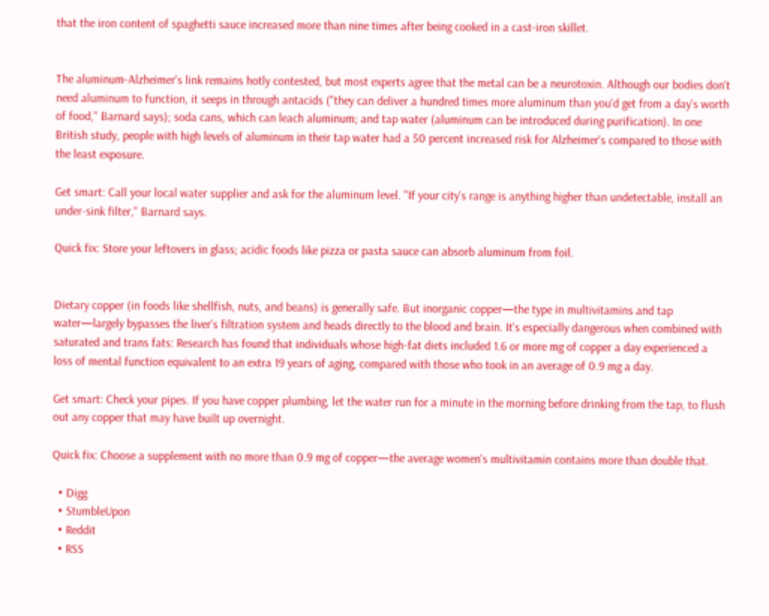that the iron content of spaghetti sauce increased more than nine times after being cooked in a cast-iron skillet.


The aluminum-Alzheimer's link remains hotly contested, but most experts agree that the metal can be a neurotoxin. Although our bodies don't need aluminum to function, it seeps in through antacids ("they can deliver a hundred times more aluminum than you'd get from a day's worth of food," Barnard says); soda cans, which can leach aluminum; and tap water (aluminum can be introduced during purification). In one British study, people with high levels of aluminum in their tap water had a 50 percent increased risk for Alzheimer's compared to those with the least exposure.

Get smart: Call your local water supplier and ask for the aluminum level. "If your city's range is anything higher than undetectable, install an under-sink filter," Barnard says.

Quick fix: Store your leftovers in glass; acidic foods like pizza or pasta sauce can absorb aluminum from foil.


Dietary copper (in foods like shellfish, nuts, and beans) is generally safe. But inorganic copper—the type in multivitamins and tap water—largely bypasses the liver's filtration system and heads directly to the blood and brain. It's especially dangerous when combined with saturated and trans fats: Research has found that individuals whose high-fat diets included 1.6 or more mg of copper a day experienced a loss of mental function equivalent to an extra 19 years of aging, compared with those who took in an average of 0.9 mg a day.

Get smart: Check your pipes. If you have copper plumbing, let the water run for a minute in the morning before drinking from the tap, to flush out any copper that may have built up overnight.

Quick fix: Choose a supplement with no more than 0.9 mg of copper—the average women's multivitamin contains more than double that.

  • Digg
  • StumbleUpon
  • Reddit
  • RSS